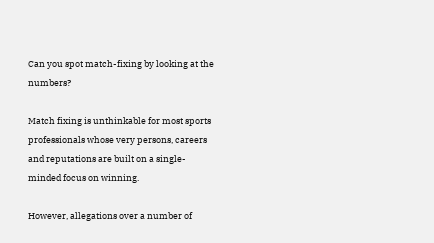Can you spot match-fixing by looking at the numbers?

Match fixing is unthinkable for most sports professionals whose very persons, careers and reputations are built on a single-minded focus on winning.

However, allegations over a number of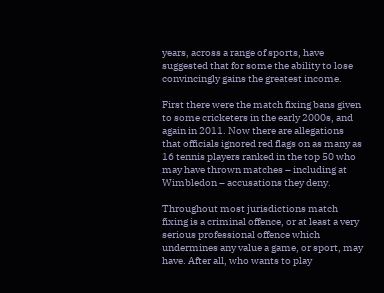years, across a range of sports, have suggested that for some the ability to lose convincingly gains the greatest income.

First there were the match fixing bans given to some cricketers in the early 2000s, and again in 2011. Now there are allegations that officials ignored red flags on as many as 16 tennis players ranked in the top 50 who may have thrown matches – including at Wimbledon – accusations they deny.

Throughout most jurisdictions match fixing is a criminal offence, or at least a very serious professional offence which undermines any value a game, or sport, may have. After all, who wants to play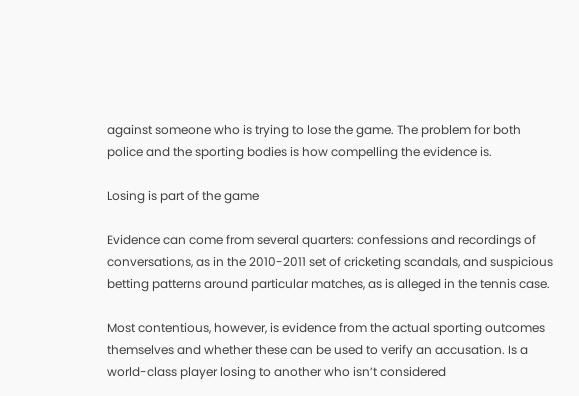against someone who is trying to lose the game. The problem for both police and the sporting bodies is how compelling the evidence is.

Losing is part of the game

Evidence can come from several quarters: confessions and recordings of conversations, as in the 2010-2011 set of cricketing scandals, and suspicious betting patterns around particular matches, as is alleged in the tennis case.

Most contentious, however, is evidence from the actual sporting outcomes themselves and whether these can be used to verify an accusation. Is a world-class player losing to another who isn’t considered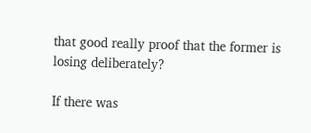that good really proof that the former is losing deliberately?

If there was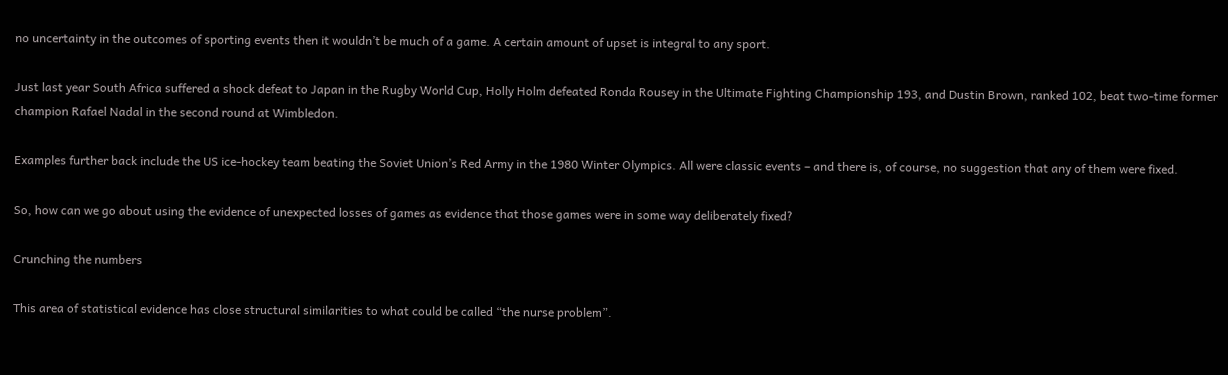no uncertainty in the outcomes of sporting events then it wouldn’t be much of a game. A certain amount of upset is integral to any sport.

Just last year South Africa suffered a shock defeat to Japan in the Rugby World Cup, Holly Holm defeated Ronda Rousey in the Ultimate Fighting Championship 193, and Dustin Brown, ranked 102, beat two-time former champion Rafael Nadal in the second round at Wimbledon.

Examples further back include the US ice-hockey team beating the Soviet Union’s Red Army in the 1980 Winter Olympics. All were classic events – and there is, of course, no suggestion that any of them were fixed.

So, how can we go about using the evidence of unexpected losses of games as evidence that those games were in some way deliberately fixed?

Crunching the numbers

This area of statistical evidence has close structural similarities to what could be called “the nurse problem”.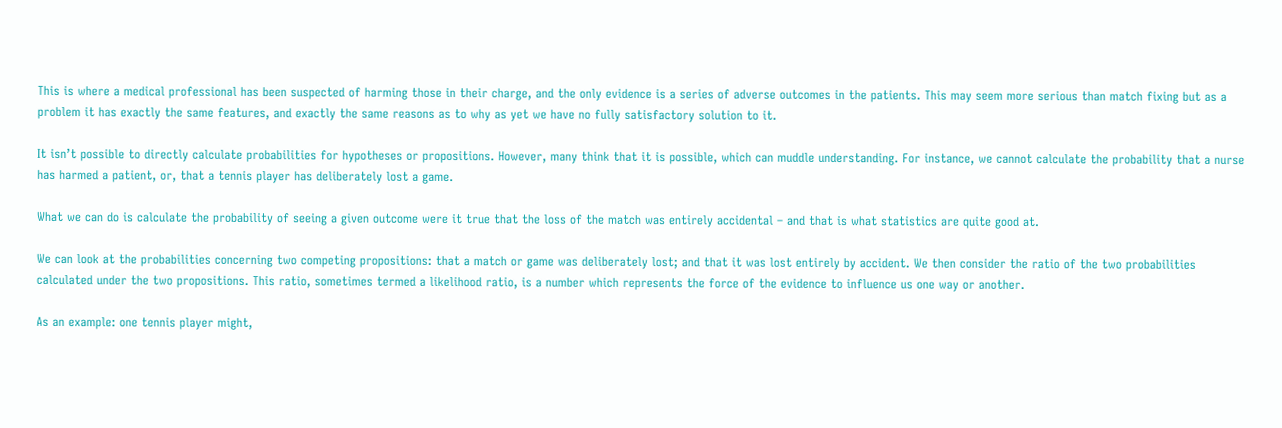This is where a medical professional has been suspected of harming those in their charge, and the only evidence is a series of adverse outcomes in the patients. This may seem more serious than match fixing but as a problem it has exactly the same features, and exactly the same reasons as to why as yet we have no fully satisfactory solution to it.

It isn’t possible to directly calculate probabilities for hypotheses or propositions. However, many think that it is possible, which can muddle understanding. For instance, we cannot calculate the probability that a nurse has harmed a patient, or, that a tennis player has deliberately lost a game.

What we can do is calculate the probability of seeing a given outcome were it true that the loss of the match was entirely accidental – and that is what statistics are quite good at.

We can look at the probabilities concerning two competing propositions: that a match or game was deliberately lost; and that it was lost entirely by accident. We then consider the ratio of the two probabilities calculated under the two propositions. This ratio, sometimes termed a likelihood ratio, is a number which represents the force of the evidence to influence us one way or another.

As an example: one tennis player might,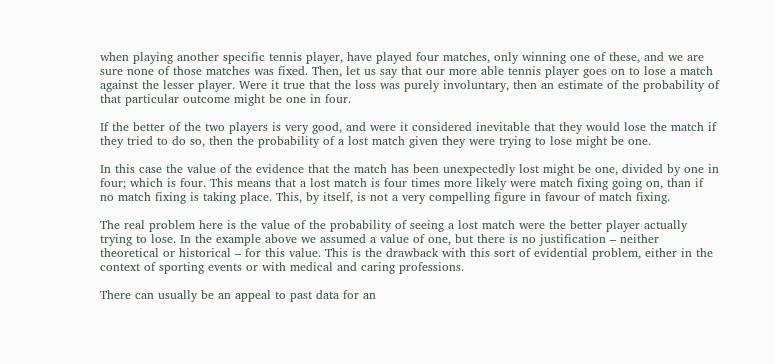when playing another specific tennis player, have played four matches, only winning one of these, and we are sure none of those matches was fixed. Then, let us say that our more able tennis player goes on to lose a match against the lesser player. Were it true that the loss was purely involuntary, then an estimate of the probability of that particular outcome might be one in four.

If the better of the two players is very good, and were it considered inevitable that they would lose the match if they tried to do so, then the probability of a lost match given they were trying to lose might be one.

In this case the value of the evidence that the match has been unexpectedly lost might be one, divided by one in four; which is four. This means that a lost match is four times more likely were match fixing going on, than if no match fixing is taking place. This, by itself, is not a very compelling figure in favour of match fixing.

The real problem here is the value of the probability of seeing a lost match were the better player actually trying to lose. In the example above we assumed a value of one, but there is no justification – neither theoretical or historical – for this value. This is the drawback with this sort of evidential problem, either in the context of sporting events or with medical and caring professions.

There can usually be an appeal to past data for an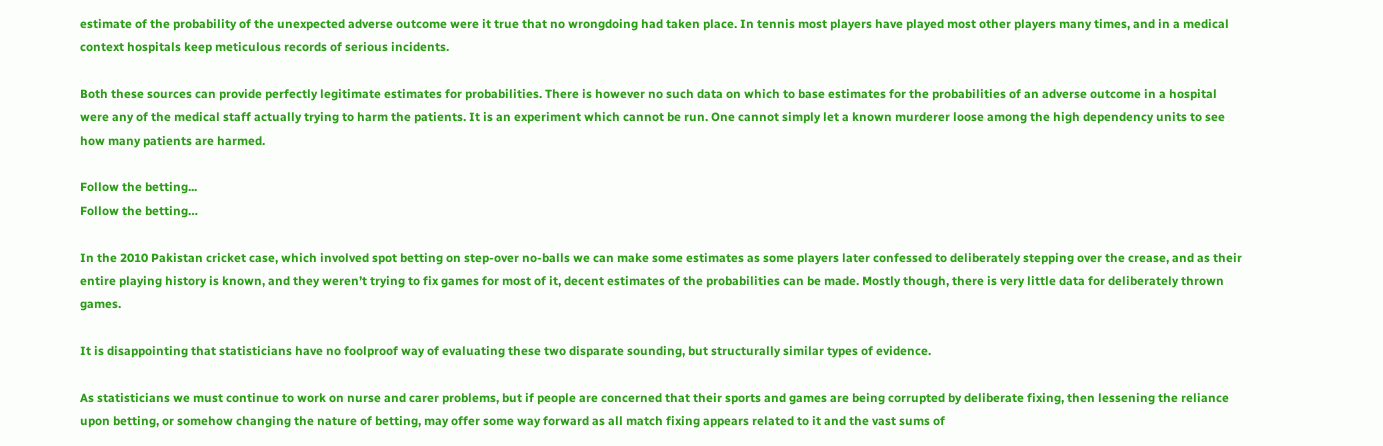estimate of the probability of the unexpected adverse outcome were it true that no wrongdoing had taken place. In tennis most players have played most other players many times, and in a medical context hospitals keep meticulous records of serious incidents.

Both these sources can provide perfectly legitimate estimates for probabilities. There is however no such data on which to base estimates for the probabilities of an adverse outcome in a hospital were any of the medical staff actually trying to harm the patients. It is an experiment which cannot be run. One cannot simply let a known murderer loose among the high dependency units to see how many patients are harmed.

Follow the betting...
Follow the betting…

In the 2010 Pakistan cricket case, which involved spot betting on step-over no-balls we can make some estimates as some players later confessed to deliberately stepping over the crease, and as their entire playing history is known, and they weren’t trying to fix games for most of it, decent estimates of the probabilities can be made. Mostly though, there is very little data for deliberately thrown games.

It is disappointing that statisticians have no foolproof way of evaluating these two disparate sounding, but structurally similar types of evidence.

As statisticians we must continue to work on nurse and carer problems, but if people are concerned that their sports and games are being corrupted by deliberate fixing, then lessening the reliance upon betting, or somehow changing the nature of betting, may offer some way forward as all match fixing appears related to it and the vast sums of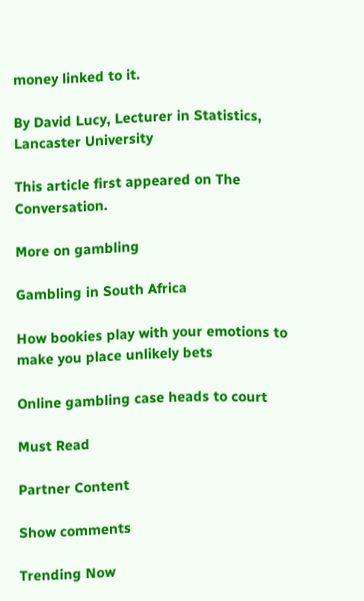money linked to it.

By David Lucy, Lecturer in Statistics, Lancaster University

This article first appeared on The Conversation.

More on gambling

Gambling in South Africa

How bookies play with your emotions to make you place unlikely bets

Online gambling case heads to court

Must Read

Partner Content

Show comments

Trending Now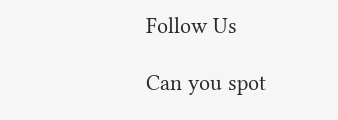Follow Us

Can you spot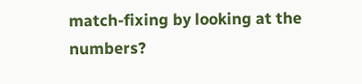match-fixing by looking at the numbers?